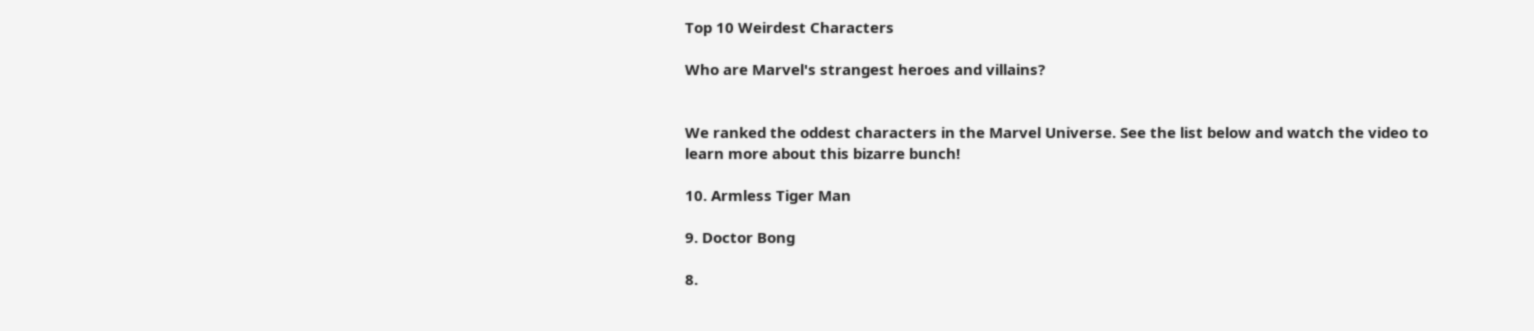Top 10 Weirdest Characters

Who are Marvel's strangest heroes and villains?


We ranked the oddest characters in the Marvel Universe. See the list below and watch the video to learn more about this bizarre bunch!

10. Armless Tiger Man

9. Doctor Bong

8.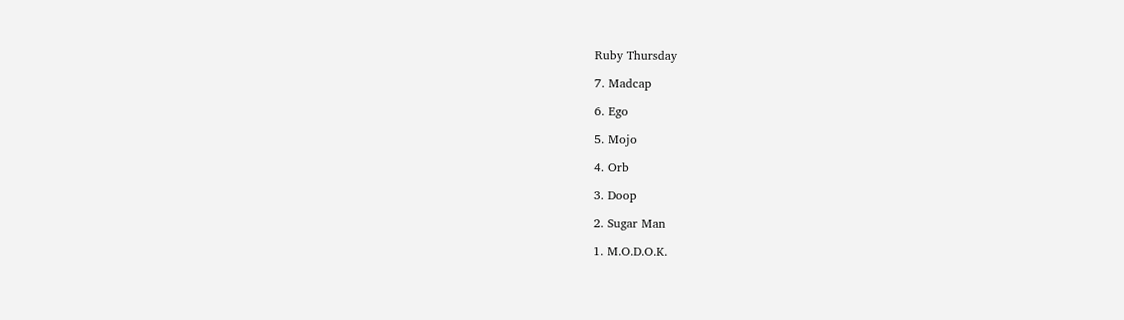Ruby Thursday

7. Madcap

6. Ego

5. Mojo

4. Orb

3. Doop

2. Sugar Man

1. M.O.D.O.K.